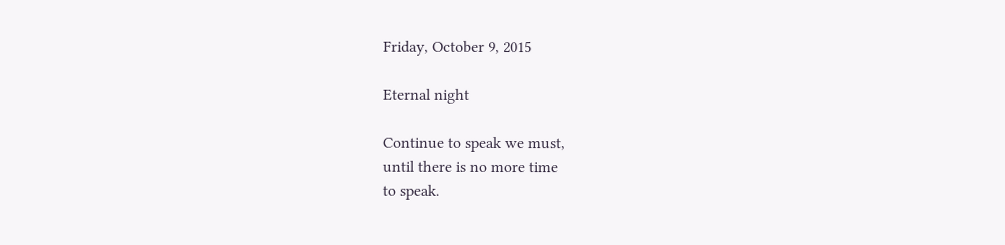Friday, October 9, 2015

Eternal night

Continue to speak we must,
until there is no more time
to speak.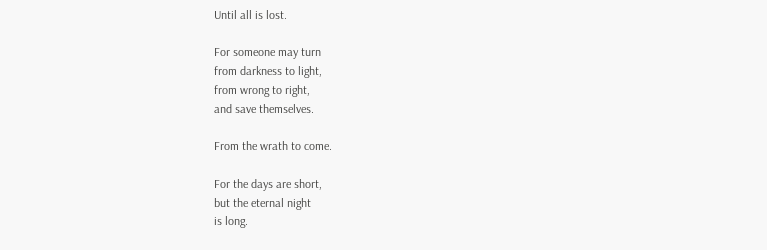Until all is lost.

For someone may turn
from darkness to light,
from wrong to right,
and save themselves.

From the wrath to come.

For the days are short,
but the eternal night
is long.